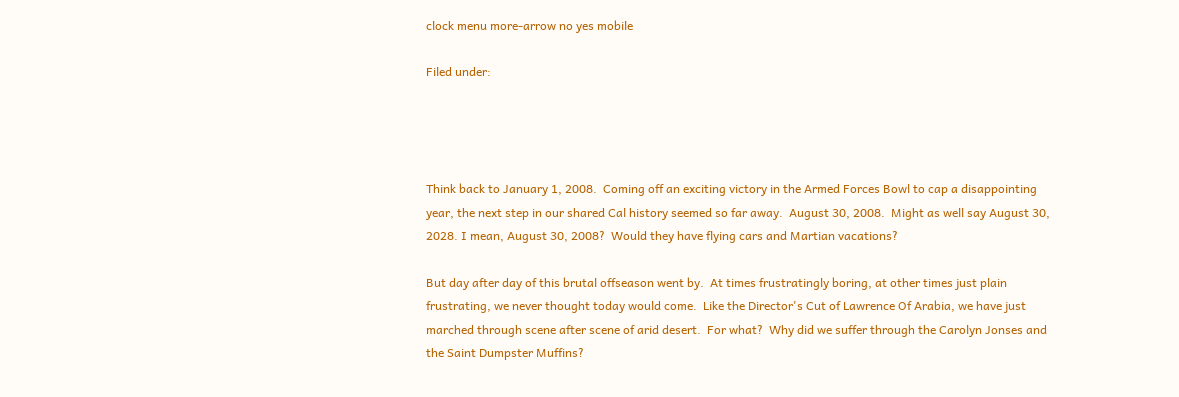clock menu more-arrow no yes mobile

Filed under:




Think back to January 1, 2008.  Coming off an exciting victory in the Armed Forces Bowl to cap a disappointing year, the next step in our shared Cal history seemed so far away.  August 30, 2008.  Might as well say August 30, 2028. I mean, August 30, 2008?  Would they have flying cars and Martian vacations?

But day after day of this brutal offseason went by.  At times frustratingly boring, at other times just plain frustrating, we never thought today would come.  Like the Director's Cut of Lawrence Of Arabia, we have just marched through scene after scene of arid desert.  For what?  Why did we suffer through the Carolyn Jonses and the Saint Dumpster Muffins?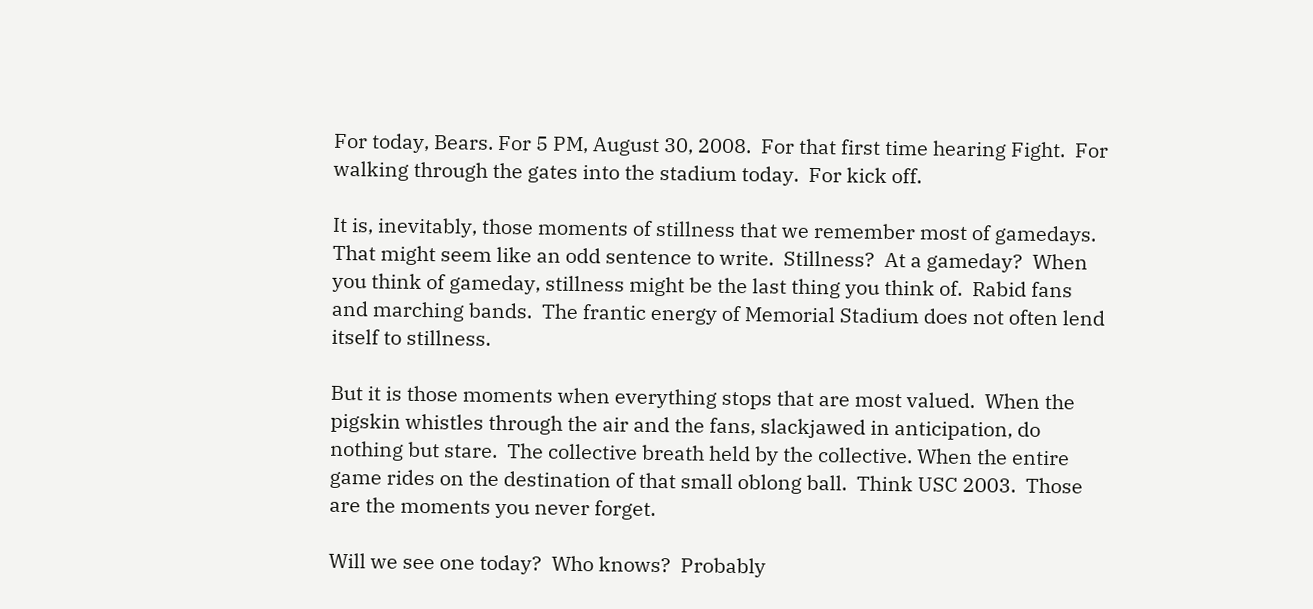For today, Bears. For 5 PM, August 30, 2008.  For that first time hearing Fight.  For walking through the gates into the stadium today.  For kick off.

It is, inevitably, those moments of stillness that we remember most of gamedays.  That might seem like an odd sentence to write.  Stillness?  At a gameday?  When you think of gameday, stillness might be the last thing you think of.  Rabid fans and marching bands.  The frantic energy of Memorial Stadium does not often lend itself to stillness.

But it is those moments when everything stops that are most valued.  When the pigskin whistles through the air and the fans, slackjawed in anticipation, do nothing but stare.  The collective breath held by the collective. When the entire game rides on the destination of that small oblong ball.  Think USC 2003.  Those are the moments you never forget.

Will we see one today?  Who knows?  Probably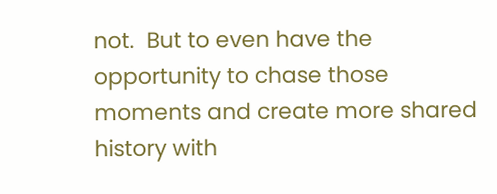not.  But to even have the opportunity to chase those moments and create more shared history with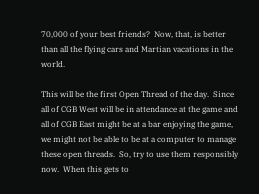70,000 of your best friends?  Now, that, is better than all the flying cars and Martian vacations in the world.

This will be the first Open Thread of the day.  Since all of CGB West will be in attendance at the game and all of CGB East might be at a bar enjoying the game, we might not be able to be at a computer to manage these open threads.  So, try to use them responsibly now.  When this gets to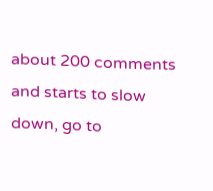about 200 comments and starts to slow down, go to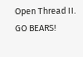Open Thread II.  GO BEARS!